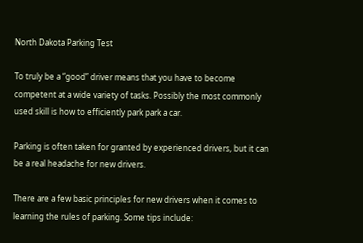North Dakota Parking Test

To truly be a “good” driver means that you have to become competent at a wide variety of tasks. Possibly the most commonly used skill is how to efficiently park park a car.

Parking is often taken for granted by experienced drivers, but it can be a real headache for new drivers.

There are a few basic principles for new drivers when it comes to learning the rules of parking. Some tips include: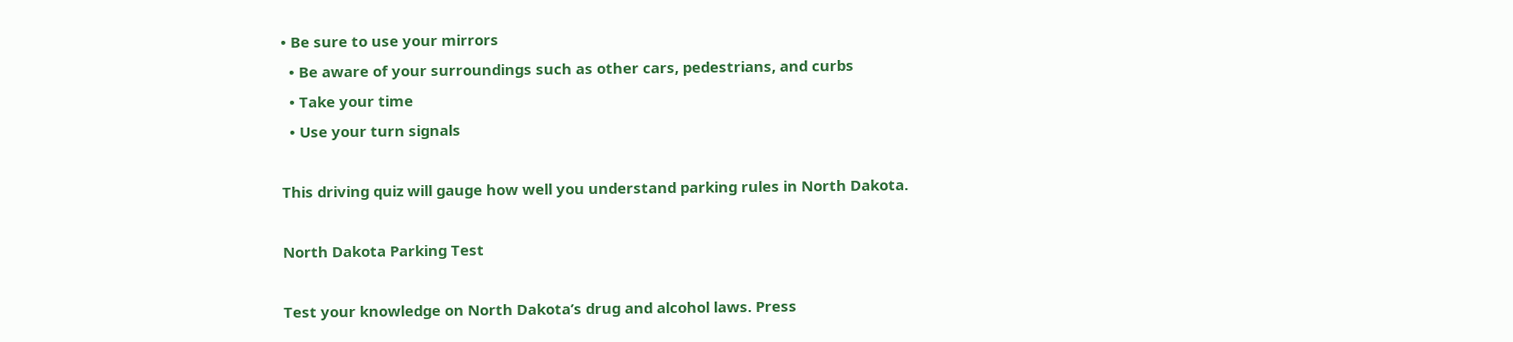• Be sure to use your mirrors
  • Be aware of your surroundings such as other cars, pedestrians, and curbs
  • Take your time
  • Use your turn signals

This driving quiz will gauge how well you understand parking rules in North Dakota.

North Dakota Parking Test

Test your knowledge on North Dakota’s drug and alcohol laws. Press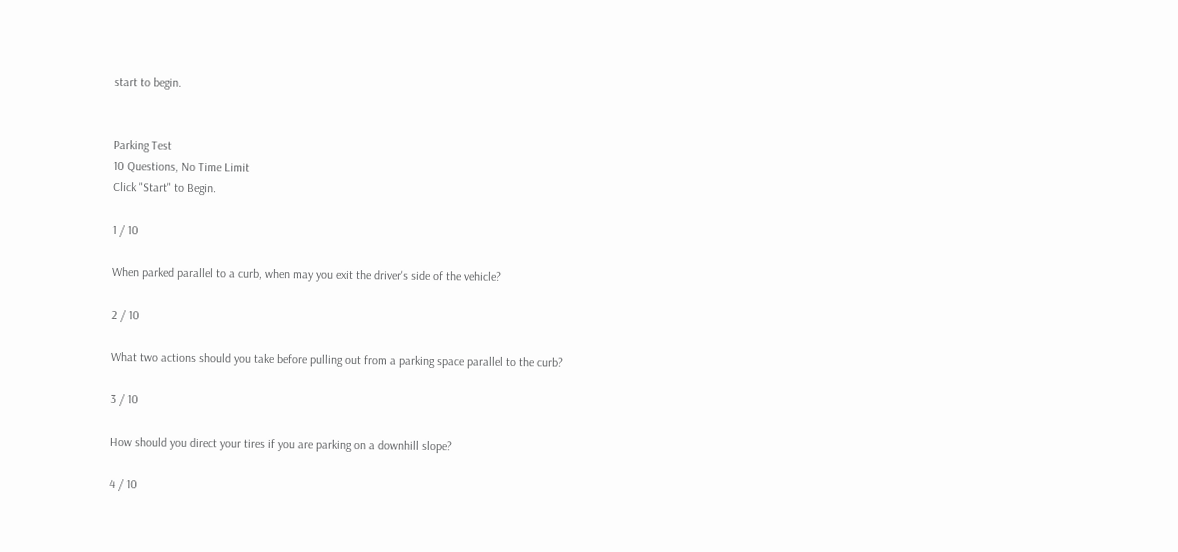start to begin.


Parking Test
10 Questions, No Time Limit
Click "Start" to Begin.

1 / 10

When parked parallel to a curb, when may you exit the driver's side of the vehicle?

2 / 10

What two actions should you take before pulling out from a parking space parallel to the curb?

3 / 10

How should you direct your tires if you are parking on a downhill slope?

4 / 10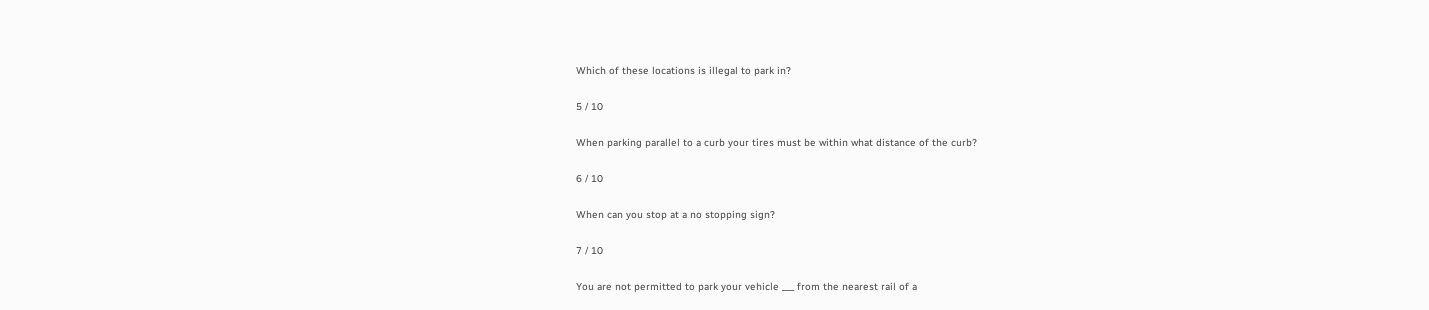Which of these locations is illegal to park in?

5 / 10

When parking parallel to a curb your tires must be within what distance of the curb?

6 / 10

When can you stop at a no stopping sign?

7 / 10

You are not permitted to park your vehicle ___ from the nearest rail of a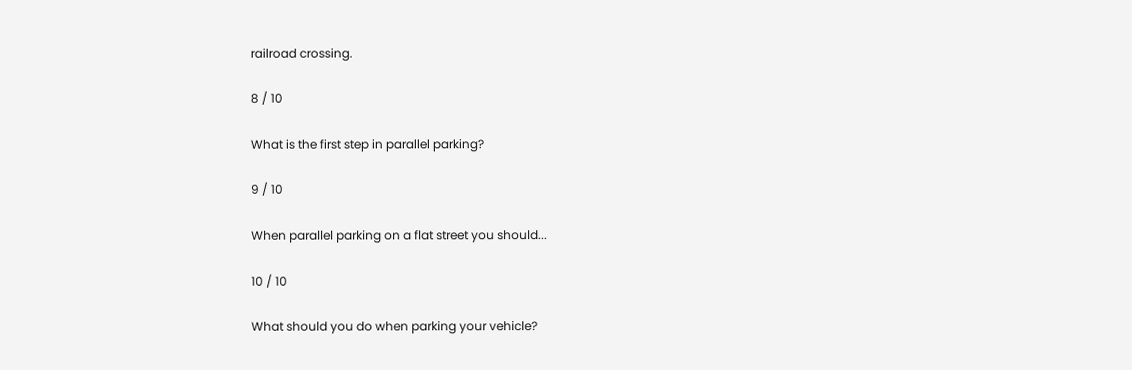railroad crossing.

8 / 10

What is the first step in parallel parking?

9 / 10

When parallel parking on a flat street you should...

10 / 10

What should you do when parking your vehicle?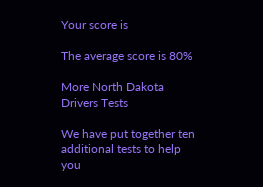Your score is

The average score is 80%

More North Dakota Drivers Tests

We have put together ten additional tests to help you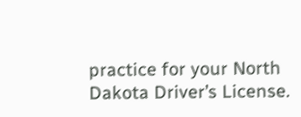practice for your North Dakota Driver’s License.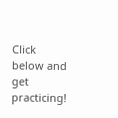Click below and get practicing!